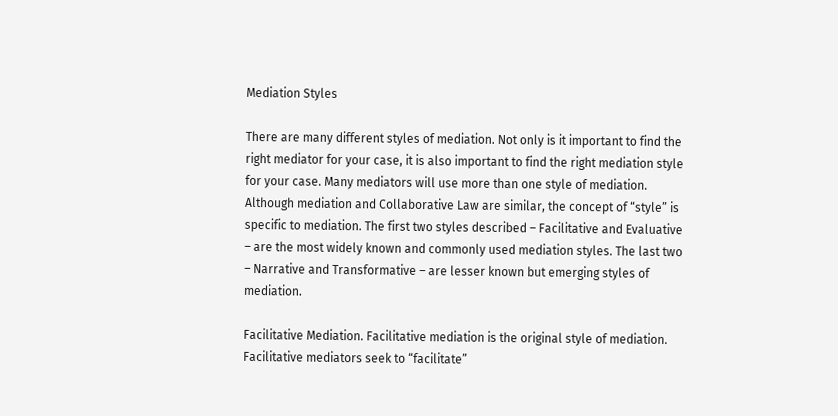Mediation Styles

There are many different styles of mediation. Not only is it important to find the right mediator for your case, it is also important to find the right mediation style for your case. Many mediators will use more than one style of mediation. Although mediation and Collaborative Law are similar, the concept of “style” is specific to mediation. The first two styles described – Facilitative and Evaluative – are the most widely known and commonly used mediation styles. The last two – Narrative and Transformative – are lesser known but emerging styles of mediation.

Facilitative Mediation. Facilitative mediation is the original style of mediation. Facilitative mediators seek to “facilitate”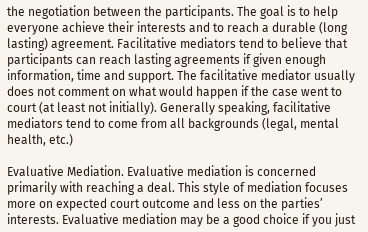the negotiation between the participants. The goal is to help everyone achieve their interests and to reach a durable (long lasting) agreement. Facilitative mediators tend to believe that participants can reach lasting agreements if given enough information, time and support. The facilitative mediator usually does not comment on what would happen if the case went to court (at least not initially). Generally speaking, facilitative mediators tend to come from all backgrounds (legal, mental health, etc.)

Evaluative Mediation. Evaluative mediation is concerned primarily with reaching a deal. This style of mediation focuses more on expected court outcome and less on the parties’ interests. Evaluative mediation may be a good choice if you just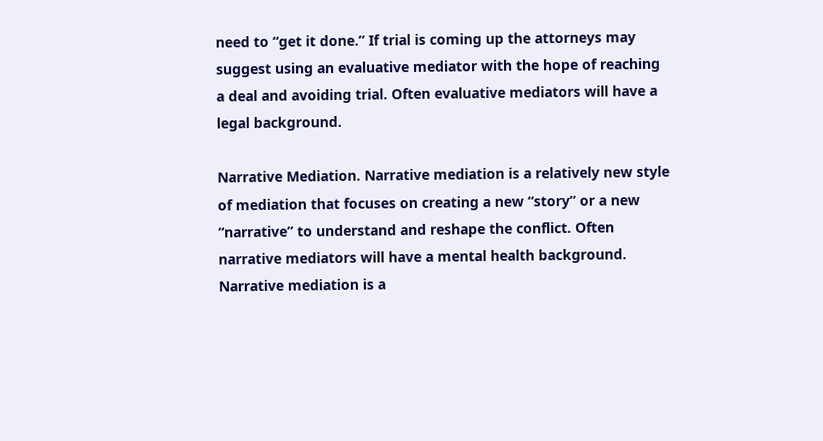need to “get it done.” If trial is coming up the attorneys may suggest using an evaluative mediator with the hope of reaching a deal and avoiding trial. Often evaluative mediators will have a legal background.

Narrative Mediation. Narrative mediation is a relatively new style of mediation that focuses on creating a new “story” or a new “narrative” to understand and reshape the conflict. Often narrative mediators will have a mental health background. Narrative mediation is a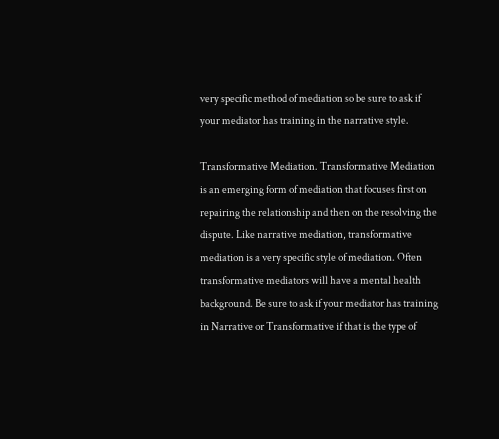very specific method of mediation so be sure to ask if your mediator has training in the narrative style.

Transformative Mediation. Transformative Mediation is an emerging form of mediation that focuses first on repairing the relationship and then on the resolving the dispute. Like narrative mediation, transformative mediation is a very specific style of mediation. Often transformative mediators will have a mental health background. Be sure to ask if your mediator has training in Narrative or Transformative if that is the type of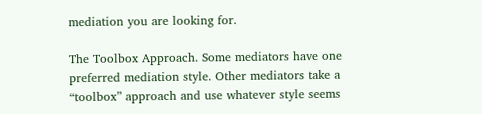mediation you are looking for.

The Toolbox Approach. Some mediators have one preferred mediation style. Other mediators take a “toolbox” approach and use whatever style seems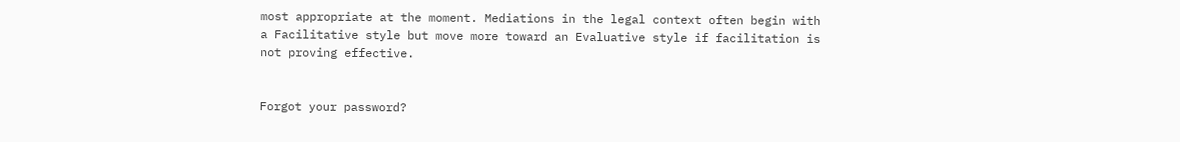most appropriate at the moment. Mediations in the legal context often begin with a Facilitative style but move more toward an Evaluative style if facilitation is not proving effective.


Forgot your password?